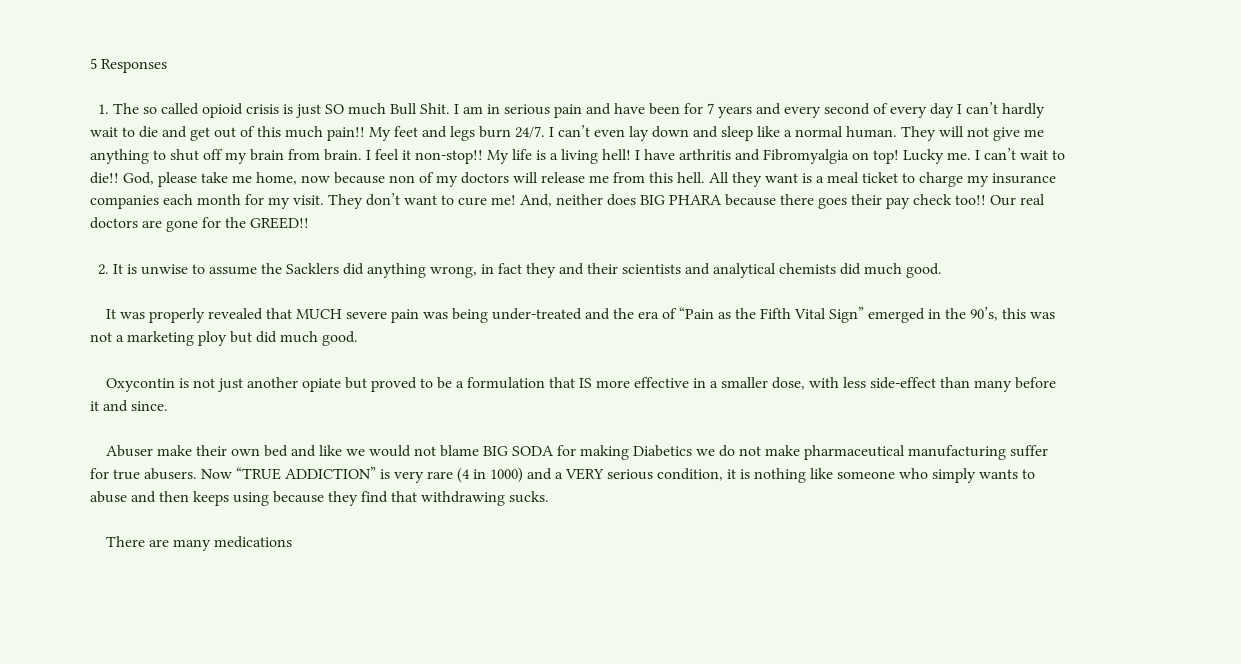5 Responses

  1. The so called opioid crisis is just SO much Bull Shit. I am in serious pain and have been for 7 years and every second of every day I can’t hardly wait to die and get out of this much pain!! My feet and legs burn 24/7. I can’t even lay down and sleep like a normal human. They will not give me anything to shut off my brain from brain. I feel it non-stop!! My life is a living hell! I have arthritis and Fibromyalgia on top! Lucky me. I can’t wait to die!! God, please take me home, now because non of my doctors will release me from this hell. All they want is a meal ticket to charge my insurance companies each month for my visit. They don’t want to cure me! And, neither does BIG PHARA because there goes their pay check too!! Our real doctors are gone for the GREED!!

  2. It is unwise to assume the Sacklers did anything wrong, in fact they and their scientists and analytical chemists did much good.

    It was properly revealed that MUCH severe pain was being under-treated and the era of “Pain as the Fifth Vital Sign” emerged in the 90’s, this was not a marketing ploy but did much good.

    Oxycontin is not just another opiate but proved to be a formulation that IS more effective in a smaller dose, with less side-effect than many before it and since.

    Abuser make their own bed and like we would not blame BIG SODA for making Diabetics we do not make pharmaceutical manufacturing suffer for true abusers. Now “TRUE ADDICTION” is very rare (4 in 1000) and a VERY serious condition, it is nothing like someone who simply wants to abuse and then keeps using because they find that withdrawing sucks.

    There are many medications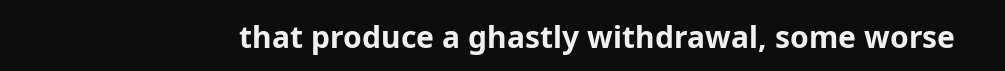that produce a ghastly withdrawal, some worse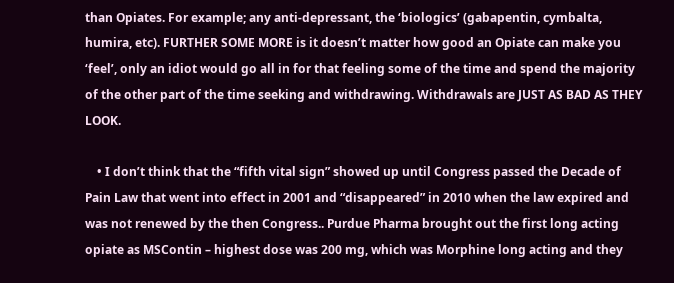than Opiates. For example; any anti-depressant, the ‘biologics’ (gabapentin, cymbalta, humira, etc). FURTHER SOME MORE is it doesn’t matter how good an Opiate can make you ‘feel’, only an idiot would go all in for that feeling some of the time and spend the majority of the other part of the time seeking and withdrawing. Withdrawals are JUST AS BAD AS THEY LOOK.

    • I don’t think that the “fifth vital sign” showed up until Congress passed the Decade of Pain Law that went into effect in 2001 and “disappeared” in 2010 when the law expired and was not renewed by the then Congress.. Purdue Pharma brought out the first long acting opiate as MSContin – highest dose was 200 mg, which was Morphine long acting and they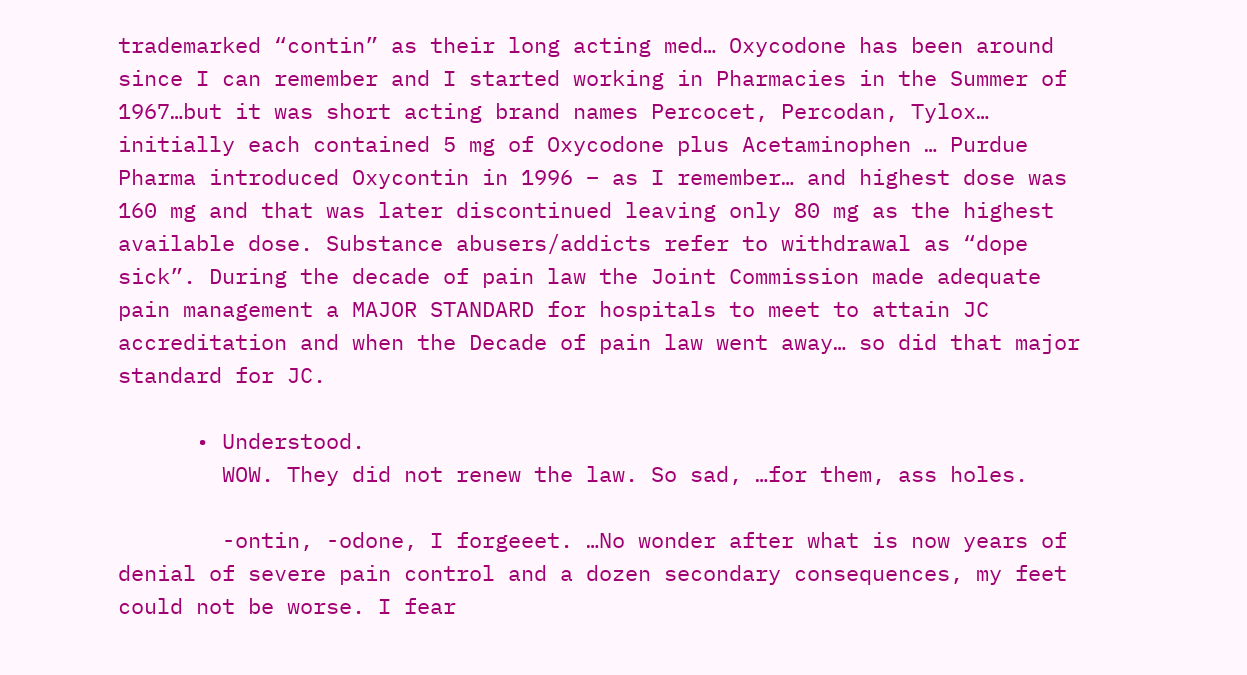trademarked “contin” as their long acting med… Oxycodone has been around since I can remember and I started working in Pharmacies in the Summer of 1967…but it was short acting brand names Percocet, Percodan, Tylox… initially each contained 5 mg of Oxycodone plus Acetaminophen … Purdue Pharma introduced Oxycontin in 1996 – as I remember… and highest dose was 160 mg and that was later discontinued leaving only 80 mg as the highest available dose. Substance abusers/addicts refer to withdrawal as “dope sick”. During the decade of pain law the Joint Commission made adequate pain management a MAJOR STANDARD for hospitals to meet to attain JC accreditation and when the Decade of pain law went away… so did that major standard for JC.

      • Understood.
        WOW. They did not renew the law. So sad, …for them, ass holes.

        -ontin, -odone, I forgeeet. …No wonder after what is now years of denial of severe pain control and a dozen secondary consequences, my feet could not be worse. I fear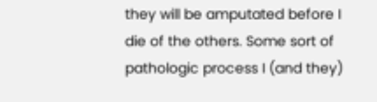they will be amputated before I die of the others. Some sort of pathologic process I (and they)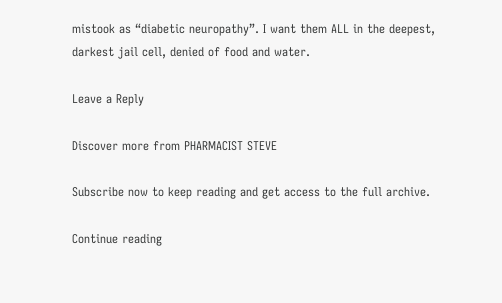mistook as “diabetic neuropathy”. I want them ALL in the deepest, darkest jail cell, denied of food and water.

Leave a Reply

Discover more from PHARMACIST STEVE

Subscribe now to keep reading and get access to the full archive.

Continue reading